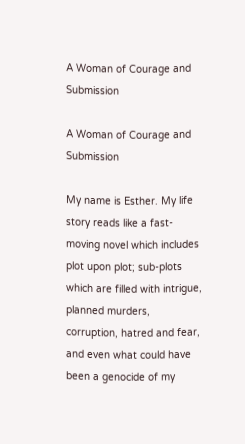A Woman of Courage and Submission

A Woman of Courage and Submission

My name is Esther. My life story reads like a fast-moving novel which includes plot upon plot; sub-plots which are filled with intrigue, planned murders, corruption, hatred and fear, and even what could have been a genocide of my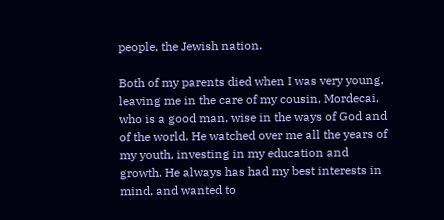people, the Jewish nation.

Both of my parents died when I was very young, leaving me in the care of my cousin, Mordecai, who is a good man, wise in the ways of God and of the world. He watched over me all the years of my youth, investing in my education and growth. He always has had my best interests in mind, and wanted to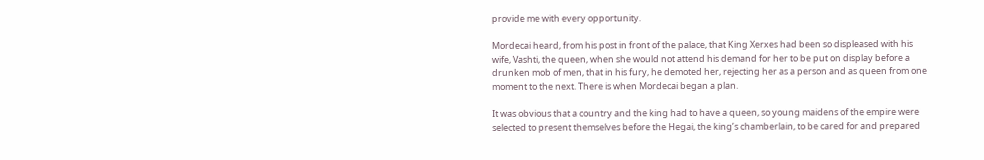provide me with every opportunity.

Mordecai heard, from his post in front of the palace, that King Xerxes had been so displeased with his wife, Vashti, the queen, when she would not attend his demand for her to be put on display before a drunken mob of men, that in his fury, he demoted her, rejecting her as a person and as queen from one moment to the next. There is when Mordecai began a plan.

It was obvious that a country and the king had to have a queen, so young maidens of the empire were selected to present themselves before the Hegai, the king’s chamberlain, to be cared for and prepared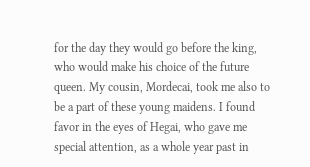for the day they would go before the king, who would make his choice of the future queen. My cousin, Mordecai, took me also to be a part of these young maidens. I found favor in the eyes of Hegai, who gave me special attention, as a whole year past in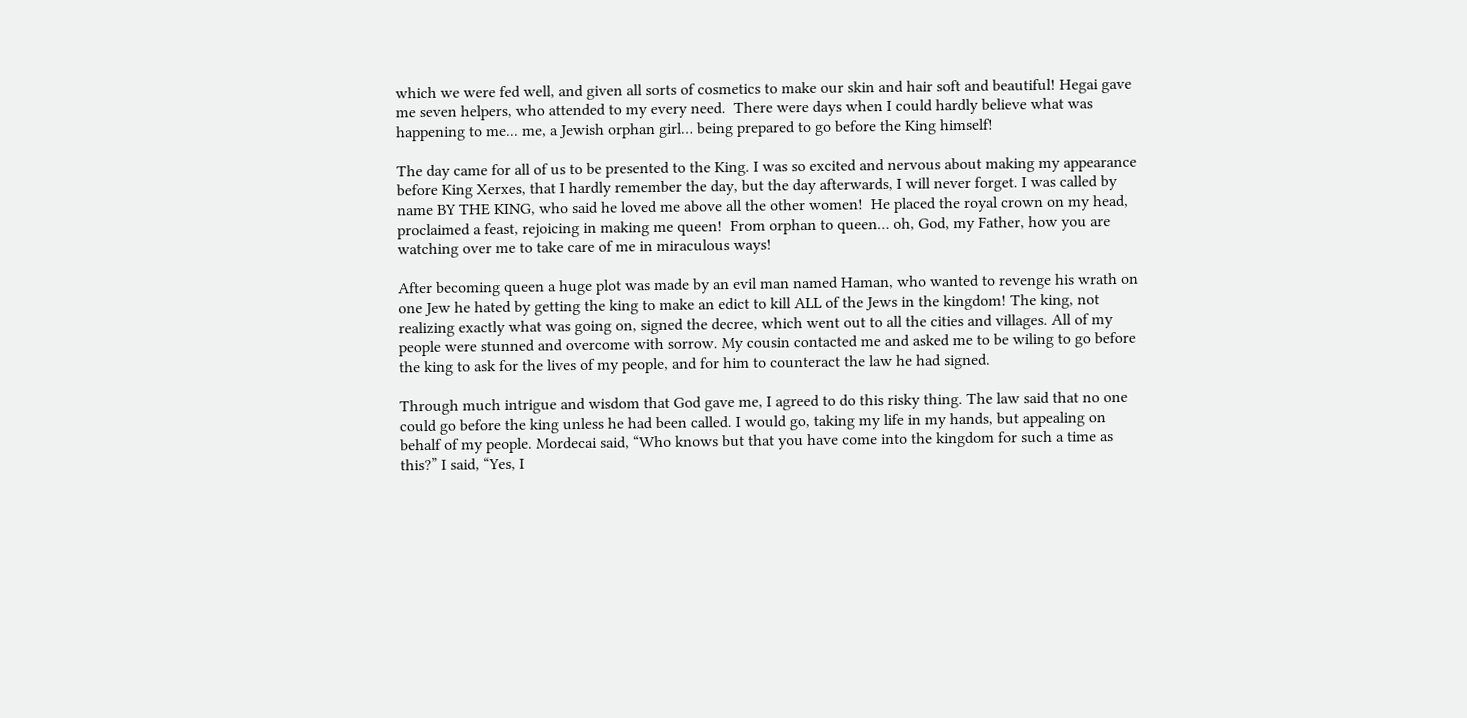which we were fed well, and given all sorts of cosmetics to make our skin and hair soft and beautiful! Hegai gave me seven helpers, who attended to my every need.  There were days when I could hardly believe what was happening to me... me, a Jewish orphan girl… being prepared to go before the King himself!

The day came for all of us to be presented to the King. I was so excited and nervous about making my appearance before King Xerxes, that I hardly remember the day, but the day afterwards, I will never forget. I was called by name BY THE KING, who said he loved me above all the other women!  He placed the royal crown on my head, proclaimed a feast, rejoicing in making me queen!  From orphan to queen… oh, God, my Father, how you are watching over me to take care of me in miraculous ways!

After becoming queen a huge plot was made by an evil man named Haman, who wanted to revenge his wrath on one Jew he hated by getting the king to make an edict to kill ALL of the Jews in the kingdom! The king, not realizing exactly what was going on, signed the decree, which went out to all the cities and villages. All of my people were stunned and overcome with sorrow. My cousin contacted me and asked me to be wiling to go before the king to ask for the lives of my people, and for him to counteract the law he had signed.

Through much intrigue and wisdom that God gave me, I agreed to do this risky thing. The law said that no one could go before the king unless he had been called. I would go, taking my life in my hands, but appealing on behalf of my people. Mordecai said, “Who knows but that you have come into the kingdom for such a time as this?” I said, “Yes, I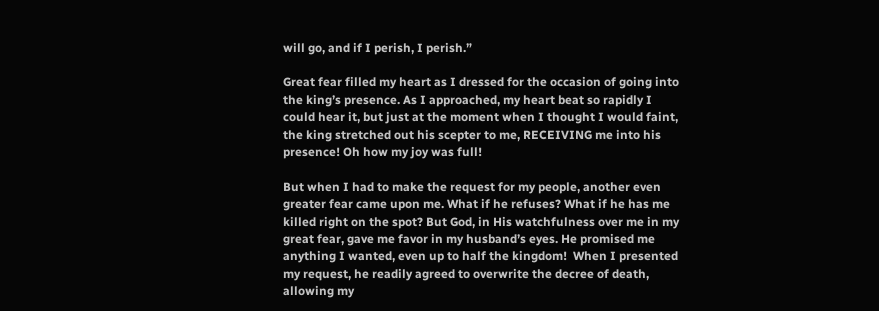will go, and if I perish, I perish.”

Great fear filled my heart as I dressed for the occasion of going into the king’s presence. As I approached, my heart beat so rapidly I could hear it, but just at the moment when I thought I would faint, the king stretched out his scepter to me, RECEIVING me into his presence! Oh how my joy was full!

But when I had to make the request for my people, another even greater fear came upon me. What if he refuses? What if he has me killed right on the spot? But God, in His watchfulness over me in my great fear, gave me favor in my husband’s eyes. He promised me anything I wanted, even up to half the kingdom!  When I presented my request, he readily agreed to overwrite the decree of death, allowing my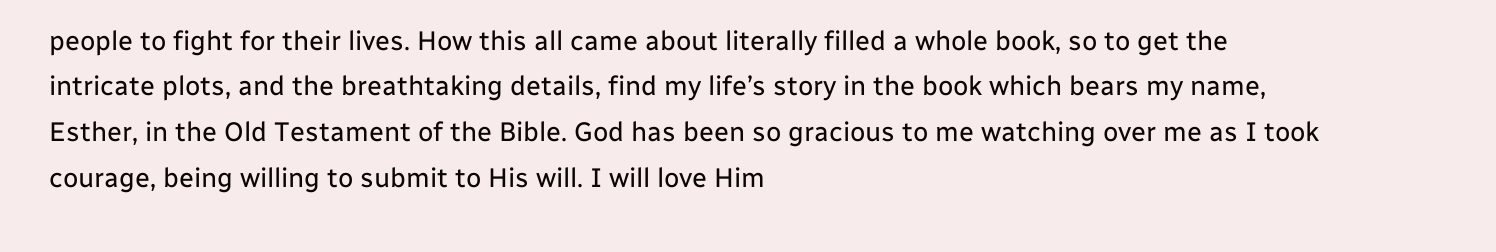people to fight for their lives. How this all came about literally filled a whole book, so to get the intricate plots, and the breathtaking details, find my life’s story in the book which bears my name, Esther, in the Old Testament of the Bible. God has been so gracious to me watching over me as I took courage, being willing to submit to His will. I will love Him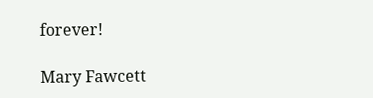forever!

Mary Fawcett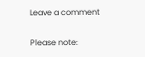Leave a comment

Please note: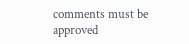comments must be approved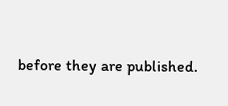before they are published.